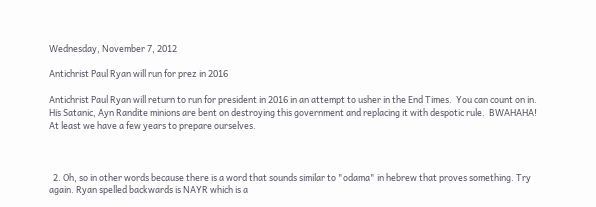Wednesday, November 7, 2012

Antichrist Paul Ryan will run for prez in 2016

Antichrist Paul Ryan will return to run for president in 2016 in an attempt to usher in the End Times.  You can count on in.  His Satanic, Ayn Randite minions are bent on destroying this government and replacing it with despotic rule.  BWAHAHA!  At least we have a few years to prepare ourselves.



  2. Oh, so in other words because there is a word that sounds similar to "odama" in hebrew that proves something. Try again. Ryan spelled backwards is NAYR which is a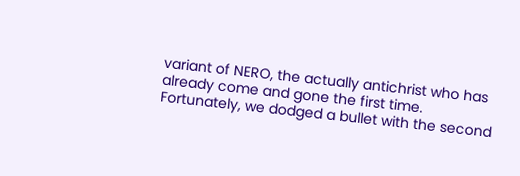variant of NERO, the actually antichrist who has already come and gone the first time. Fortunately, we dodged a bullet with the second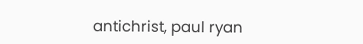antichrist, paul ryan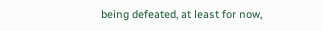being defeated, at least for now,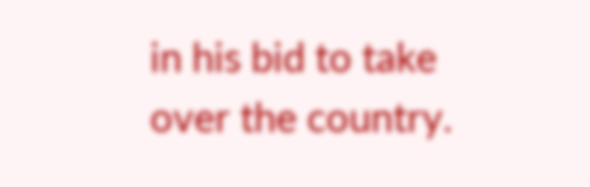in his bid to take over the country.